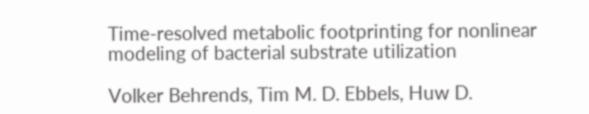Time-resolved metabolic footprinting for nonlinear modeling of bacterial substrate utilization

Volker Behrends, Tim M. D. Ebbels, Huw D.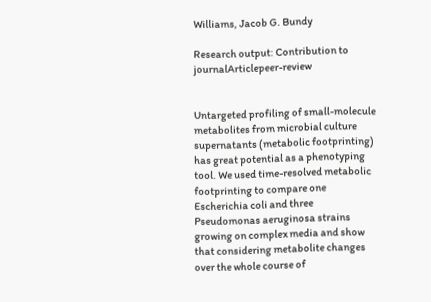Williams, Jacob G. Bundy

Research output: Contribution to journalArticlepeer-review


Untargeted profiling of small-molecule metabolites from microbial culture supernatants (metabolic footprinting) has great potential as a phenotyping tool. We used time-resolved metabolic footprinting to compare one Escherichia coli and three Pseudomonas aeruginosa strains growing on complex media and show that considering metabolite changes over the whole course of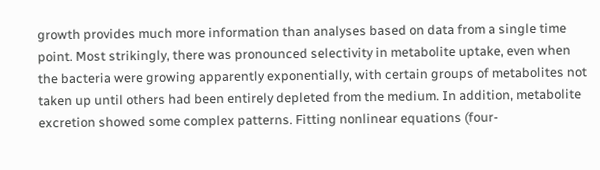growth provides much more information than analyses based on data from a single time point. Most strikingly, there was pronounced selectivity in metabolite uptake, even when the bacteria were growing apparently exponentially, with certain groups of metabolites not taken up until others had been entirely depleted from the medium. In addition, metabolite excretion showed some complex patterns. Fitting nonlinear equations (four-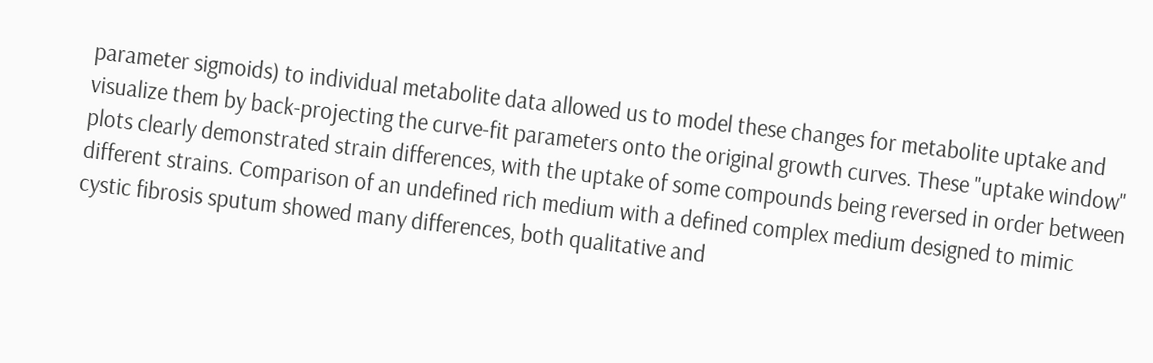parameter sigmoids) to individual metabolite data allowed us to model these changes for metabolite uptake and visualize them by back-projecting the curve-fit parameters onto the original growth curves. These "uptake window" plots clearly demonstrated strain differences, with the uptake of some compounds being reversed in order between different strains. Comparison of an undefined rich medium with a defined complex medium designed to mimic cystic fibrosis sputum showed many differences, both qualitative and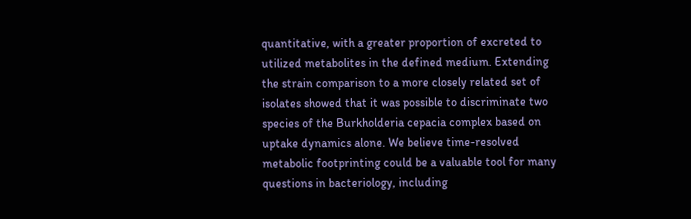quantitative, with a greater proportion of excreted to utilized metabolites in the defined medium. Extending the strain comparison to a more closely related set of isolates showed that it was possible to discriminate two species of the Burkholderia cepacia complex based on uptake dynamics alone. We believe time-resolved metabolic footprinting could be a valuable tool for many questions in bacteriology, including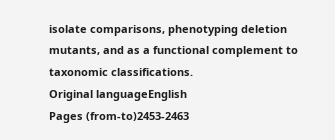isolate comparisons, phenotyping deletion mutants, and as a functional complement to taxonomic classifications.
Original languageEnglish
Pages (from-to)2453-2463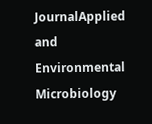JournalApplied and Environmental Microbiology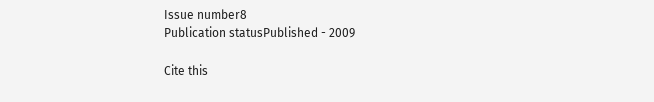Issue number8
Publication statusPublished - 2009

Cite this